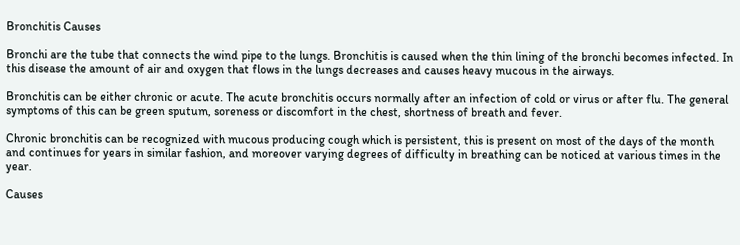Bronchitis Causes

Bronchi are the tube that connects the wind pipe to the lungs. Bronchitis is caused when the thin lining of the bronchi becomes infected. In this disease the amount of air and oxygen that flows in the lungs decreases and causes heavy mucous in the airways.

Bronchitis can be either chronic or acute. The acute bronchitis occurs normally after an infection of cold or virus or after flu. The general symptoms of this can be green sputum, soreness or discomfort in the chest, shortness of breath and fever.

Chronic bronchitis can be recognized with mucous producing cough which is persistent, this is present on most of the days of the month and continues for years in similar fashion, and moreover varying degrees of difficulty in breathing can be noticed at various times in the year.

Causes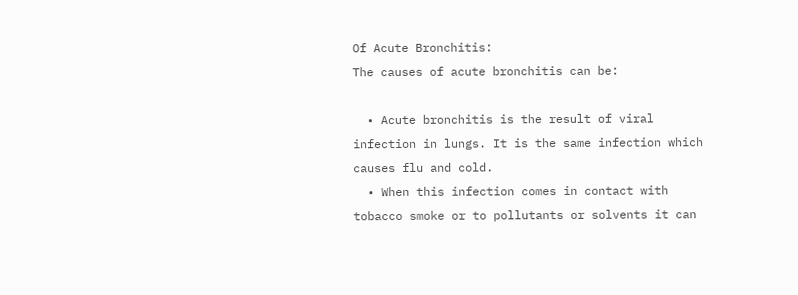Of Acute Bronchitis:
The causes of acute bronchitis can be:

  • Acute bronchitis is the result of viral infection in lungs. It is the same infection which causes flu and cold.
  • When this infection comes in contact with tobacco smoke or to pollutants or solvents it can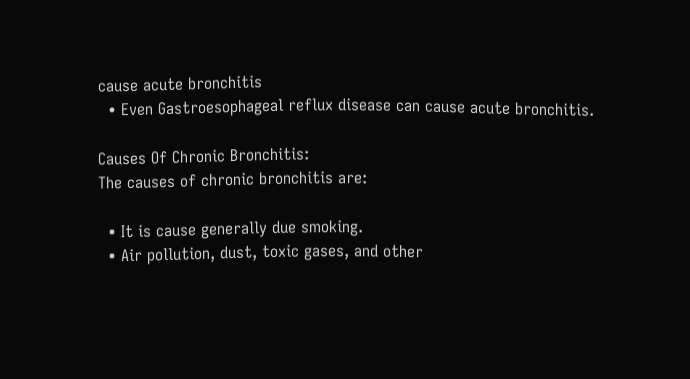cause acute bronchitis
  • Even Gastroesophageal reflux disease can cause acute bronchitis.

Causes Of Chronic Bronchitis:
The causes of chronic bronchitis are:

  • It is cause generally due smoking.
  • Air pollution, dust, toxic gases, and other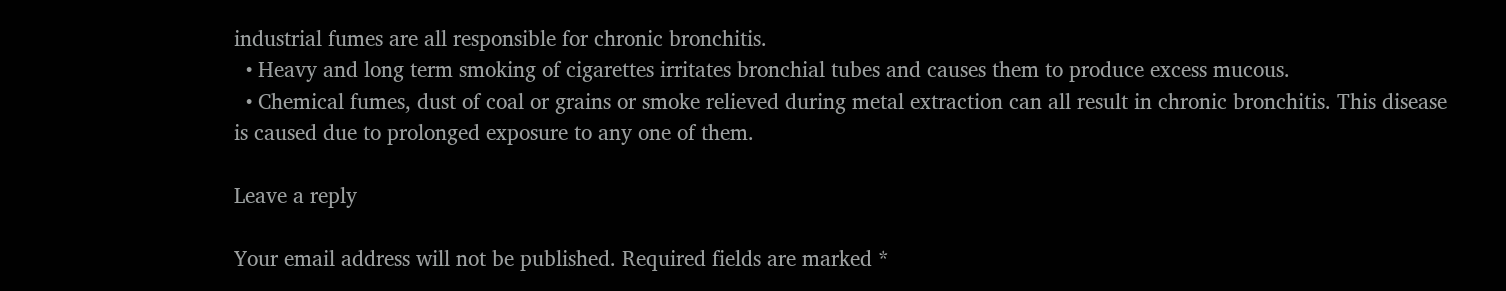industrial fumes are all responsible for chronic bronchitis.
  • Heavy and long term smoking of cigarettes irritates bronchial tubes and causes them to produce excess mucous.
  • Chemical fumes, dust of coal or grains or smoke relieved during metal extraction can all result in chronic bronchitis. This disease is caused due to prolonged exposure to any one of them.

Leave a reply

Your email address will not be published. Required fields are marked *